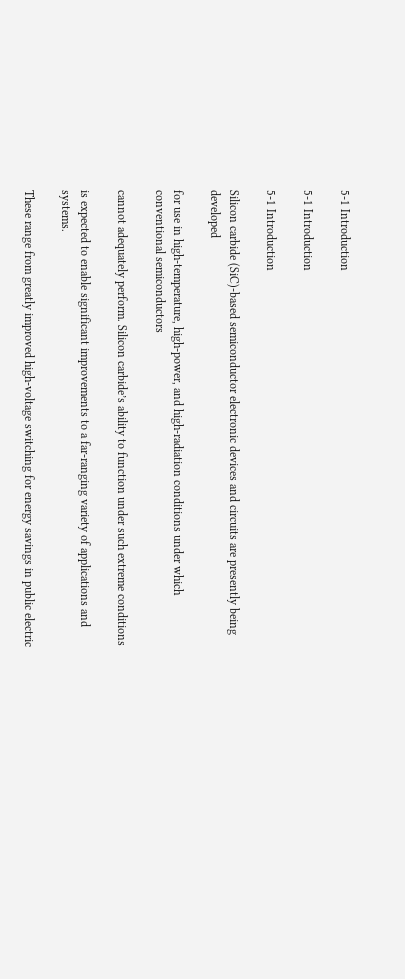5-1 Introduction

5-1 Introduction

5-1 Introduction

Silicon carbide (SiC)-based semiconductor electronic devices and circuits are presently being developed

for use in high-temperature, high-power, and high-radiation conditions under which conventional semiconductors

cannot adequately perform. Silicon carbide’s ability to function under such extreme conditions

is expected to enable significant improvements to a far-ranging variety of applications and systems.

These range from greatly improved high-voltage switching for energy savings in public electric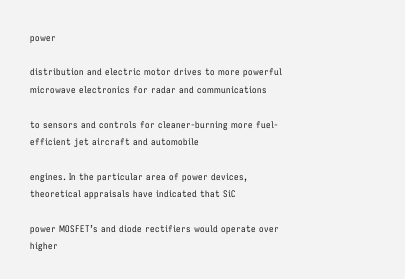power

distribution and electric motor drives to more powerful microwave electronics for radar and communications

to sensors and controls for cleaner-burning more fuel-efficient jet aircraft and automobile

engines. In the particular area of power devices, theoretical appraisals have indicated that SiC

power MOSFET’s and diode rectifiers would operate over higher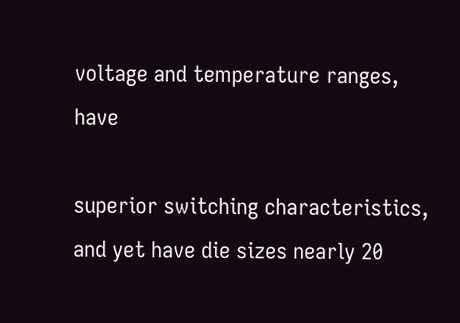voltage and temperature ranges, have

superior switching characteristics, and yet have die sizes nearly 20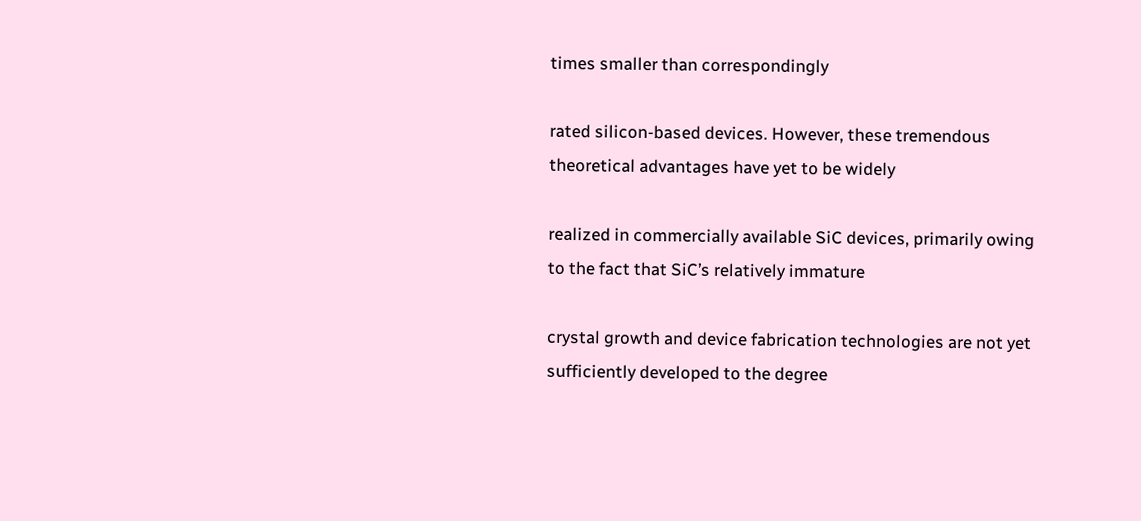times smaller than correspondingly

rated silicon-based devices. However, these tremendous theoretical advantages have yet to be widely

realized in commercially available SiC devices, primarily owing to the fact that SiC’s relatively immature

crystal growth and device fabrication technologies are not yet sufficiently developed to the degree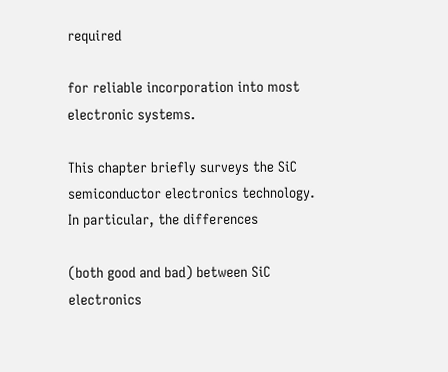required

for reliable incorporation into most electronic systems.

This chapter briefly surveys the SiC semiconductor electronics technology. In particular, the differences

(both good and bad) between SiC electronics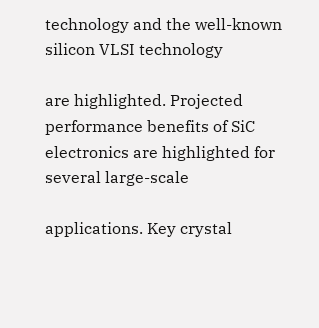technology and the well-known silicon VLSI technology

are highlighted. Projected performance benefits of SiC electronics are highlighted for several large-scale

applications. Key crystal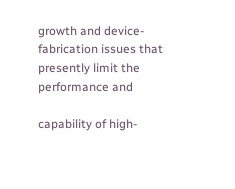growth and device-fabrication issues that presently limit the performance and

capability of high-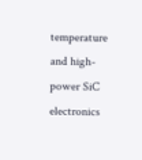temperature and high-power SiC electronics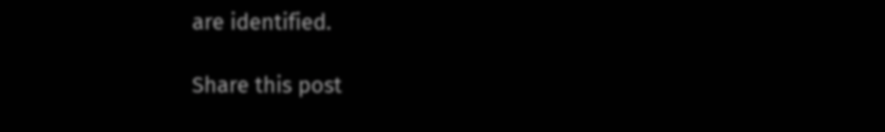are identified.

Share this post